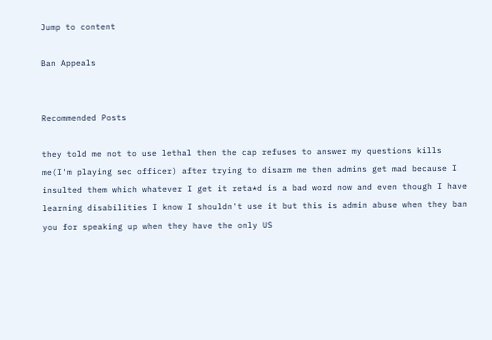Jump to content

Ban Appeals


Recommended Posts

they told me not to use lethal then the cap refuses to answer my questions kills me(I'm playing sec officer) after trying to disarm me then admins get mad because I insulted them which whatever I get it reta*d is a bad word now and even though I have learning disabilities I know I shouldn't use it but this is admin abuse when they ban you for speaking up when they have the only US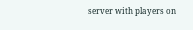server with players on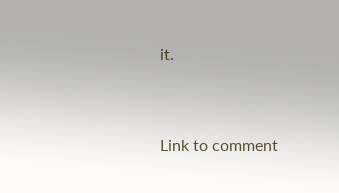it.


Link to comment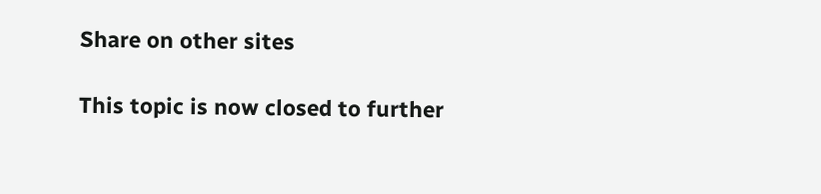Share on other sites

This topic is now closed to further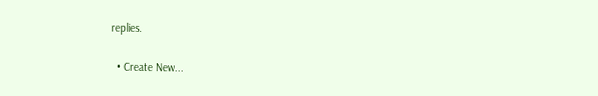replies.

  • Create New...